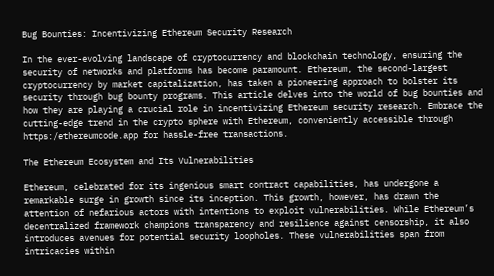Bug Bounties: Incentivizing Ethereum Security Research

In the ever-evolving landscape of cryptocurrency and blockchain technology, ensuring the security of networks and platforms has become paramount. Ethereum, the second-largest cryptocurrency by market capitalization, has taken a pioneering approach to bolster its security through bug bounty programs. This article delves into the world of bug bounties and how they are playing a crucial role in incentivizing Ethereum security research. Embrace the cutting-edge trend in the crypto sphere with Ethereum, conveniently accessible through https:/ethereumcode.app for hassle-free transactions.

The Ethereum Ecosystem and Its Vulnerabilities

Ethereum, celebrated for its ingenious smart contract capabilities, has undergone a remarkable surge in growth since its inception. This growth, however, has drawn the attention of nefarious actors with intentions to exploit vulnerabilities. While Ethereum’s decentralized framework champions transparency and resilience against censorship, it also introduces avenues for potential security loopholes. These vulnerabilities span from intricacies within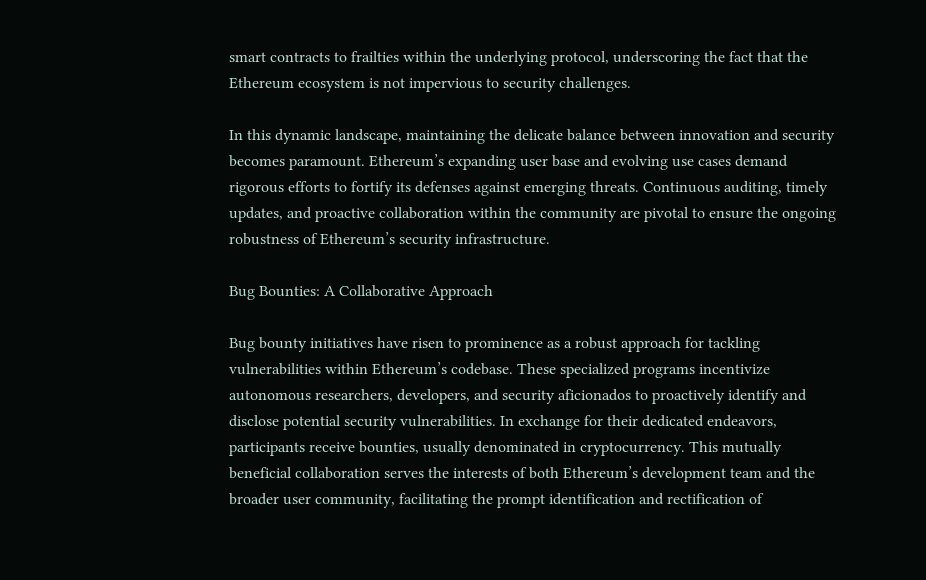smart contracts to frailties within the underlying protocol, underscoring the fact that the Ethereum ecosystem is not impervious to security challenges.

In this dynamic landscape, maintaining the delicate balance between innovation and security becomes paramount. Ethereum’s expanding user base and evolving use cases demand rigorous efforts to fortify its defenses against emerging threats. Continuous auditing, timely updates, and proactive collaboration within the community are pivotal to ensure the ongoing robustness of Ethereum’s security infrastructure.

Bug Bounties: A Collaborative Approach

Bug bounty initiatives have risen to prominence as a robust approach for tackling vulnerabilities within Ethereum’s codebase. These specialized programs incentivize autonomous researchers, developers, and security aficionados to proactively identify and disclose potential security vulnerabilities. In exchange for their dedicated endeavors, participants receive bounties, usually denominated in cryptocurrency. This mutually beneficial collaboration serves the interests of both Ethereum’s development team and the broader user community, facilitating the prompt identification and rectification of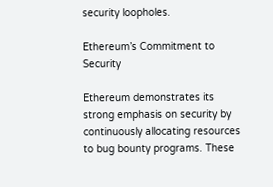security loopholes.

Ethereum’s Commitment to Security

Ethereum demonstrates its strong emphasis on security by continuously allocating resources to bug bounty programs. These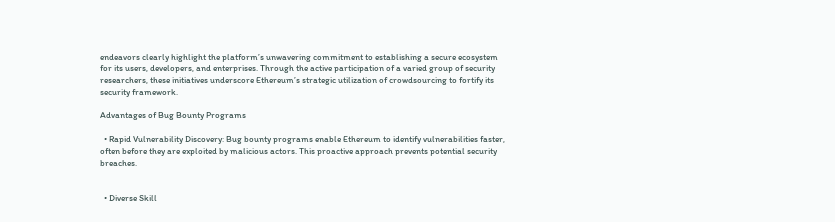endeavors clearly highlight the platform’s unwavering commitment to establishing a secure ecosystem for its users, developers, and enterprises. Through the active participation of a varied group of security researchers, these initiatives underscore Ethereum’s strategic utilization of crowdsourcing to fortify its security framework.

Advantages of Bug Bounty Programs

  • Rapid Vulnerability Discovery: Bug bounty programs enable Ethereum to identify vulnerabilities faster, often before they are exploited by malicious actors. This proactive approach prevents potential security breaches.


  • Diverse Skill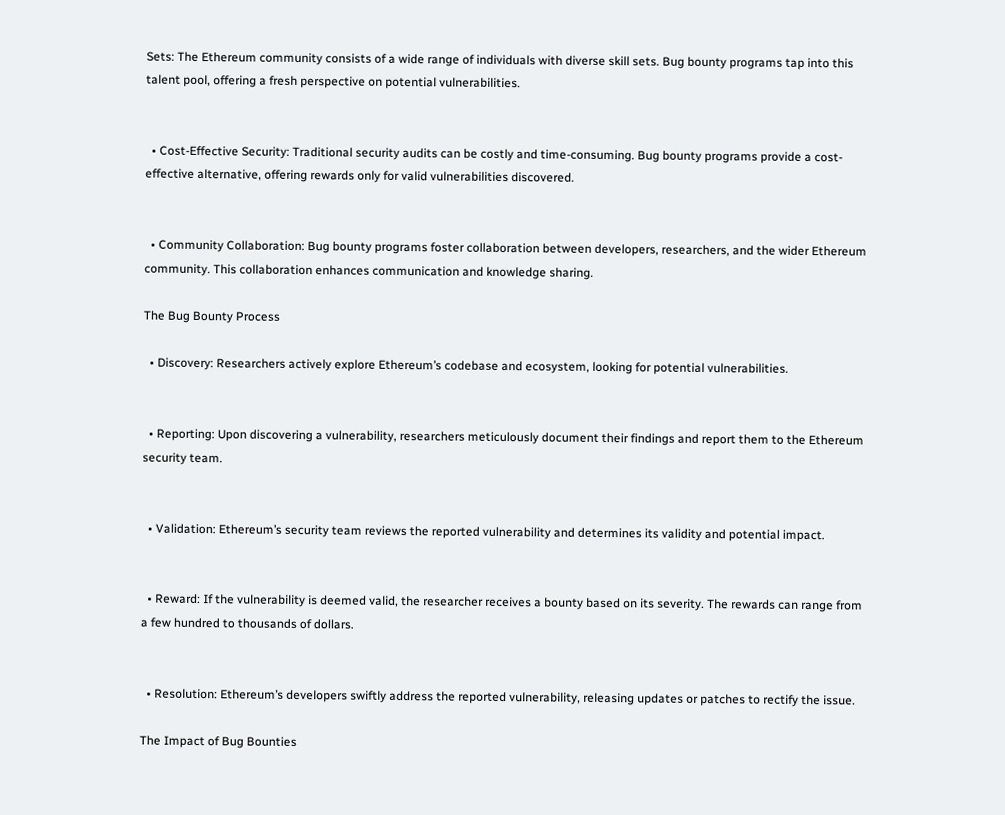Sets: The Ethereum community consists of a wide range of individuals with diverse skill sets. Bug bounty programs tap into this talent pool, offering a fresh perspective on potential vulnerabilities.


  • Cost-Effective Security: Traditional security audits can be costly and time-consuming. Bug bounty programs provide a cost-effective alternative, offering rewards only for valid vulnerabilities discovered.


  • Community Collaboration: Bug bounty programs foster collaboration between developers, researchers, and the wider Ethereum community. This collaboration enhances communication and knowledge sharing.

The Bug Bounty Process

  • Discovery: Researchers actively explore Ethereum’s codebase and ecosystem, looking for potential vulnerabilities.


  • Reporting: Upon discovering a vulnerability, researchers meticulously document their findings and report them to the Ethereum security team.


  • Validation: Ethereum’s security team reviews the reported vulnerability and determines its validity and potential impact.


  • Reward: If the vulnerability is deemed valid, the researcher receives a bounty based on its severity. The rewards can range from a few hundred to thousands of dollars.


  • Resolution: Ethereum’s developers swiftly address the reported vulnerability, releasing updates or patches to rectify the issue.

The Impact of Bug Bounties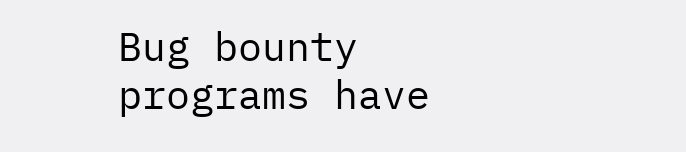Bug bounty programs have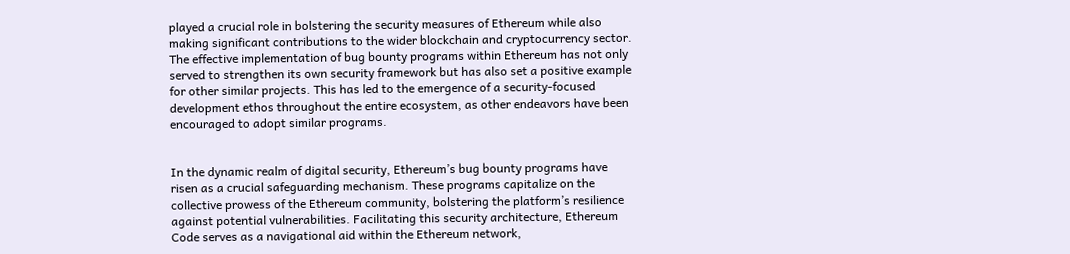played a crucial role in bolstering the security measures of Ethereum while also making significant contributions to the wider blockchain and cryptocurrency sector. The effective implementation of bug bounty programs within Ethereum has not only served to strengthen its own security framework but has also set a positive example for other similar projects. This has led to the emergence of a security-focused development ethos throughout the entire ecosystem, as other endeavors have been encouraged to adopt similar programs.


In the dynamic realm of digital security, Ethereum’s bug bounty programs have risen as a crucial safeguarding mechanism. These programs capitalize on the collective prowess of the Ethereum community, bolstering the platform’s resilience against potential vulnerabilities. Facilitating this security architecture, Ethereum Code serves as a navigational aid within the Ethereum network,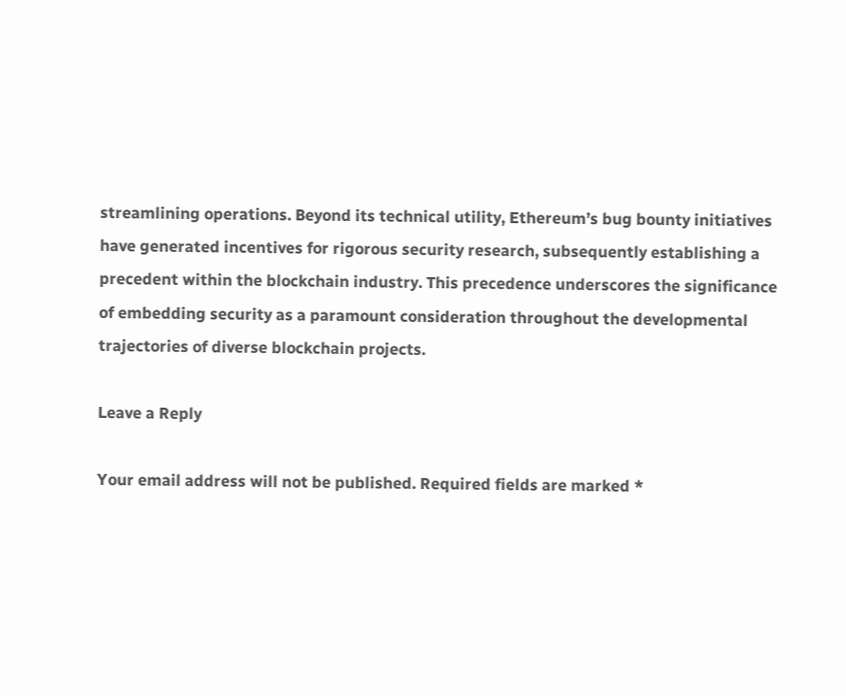streamlining operations. Beyond its technical utility, Ethereum’s bug bounty initiatives have generated incentives for rigorous security research, subsequently establishing a precedent within the blockchain industry. This precedence underscores the significance of embedding security as a paramount consideration throughout the developmental trajectories of diverse blockchain projects.

Leave a Reply

Your email address will not be published. Required fields are marked *